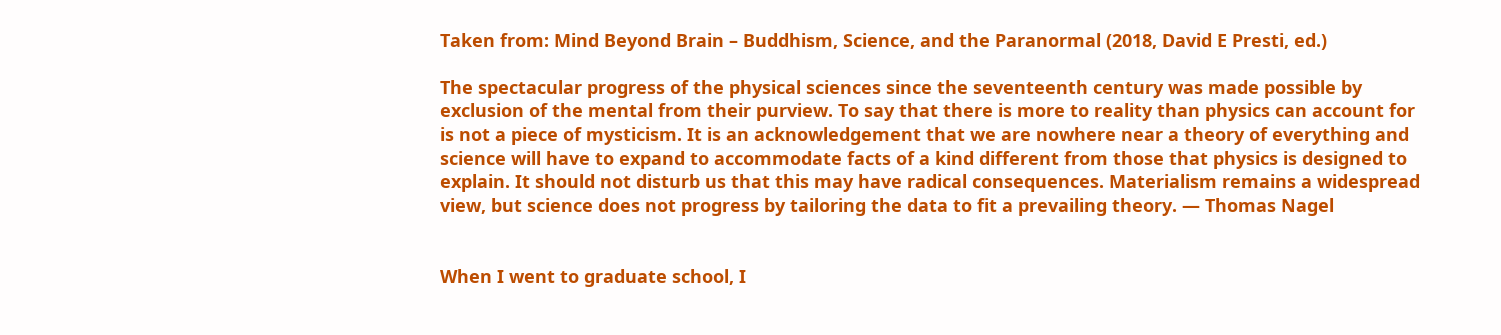Taken from: Mind Beyond Brain – Buddhism, Science, and the Paranormal (2018, David E Presti, ed.)

The spectacular progress of the physical sciences since the seventeenth century was made possible by exclusion of the mental from their purview. To say that there is more to reality than physics can account for is not a piece of mysticism. It is an acknowledgement that we are nowhere near a theory of everything and science will have to expand to accommodate facts of a kind different from those that physics is designed to explain. It should not disturb us that this may have radical consequences. Materialism remains a widespread view, but science does not progress by tailoring the data to fit a prevailing theory. — Thomas Nagel


When I went to graduate school, I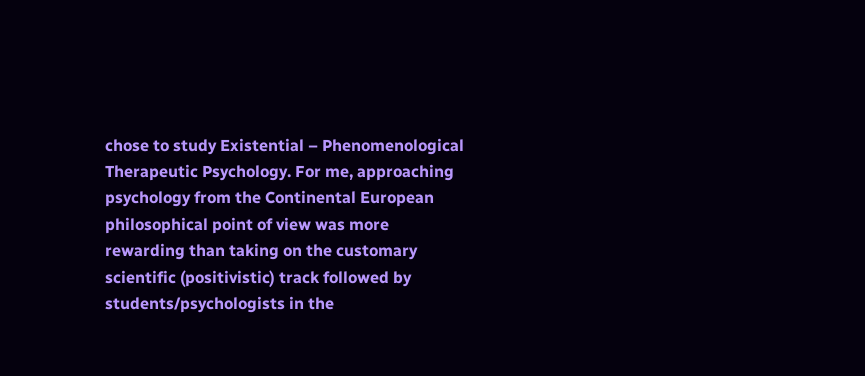chose to study Existential – Phenomenological Therapeutic Psychology. For me, approaching psychology from the Continental European philosophical point of view was more rewarding than taking on the customary scientific (positivistic) track followed by students/psychologists in the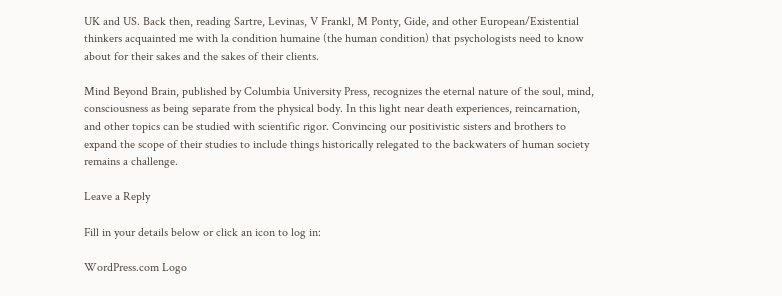UK and US. Back then, reading Sartre, Levinas, V Frankl, M Ponty, Gide, and other European/Existential thinkers acquainted me with la condition humaine (the human condition) that psychologists need to know about for their sakes and the sakes of their clients.

Mind Beyond Brain, published by Columbia University Press, recognizes the eternal nature of the soul, mind, consciousness as being separate from the physical body. In this light near death experiences, reincarnation, and other topics can be studied with scientific rigor. Convincing our positivistic sisters and brothers to expand the scope of their studies to include things historically relegated to the backwaters of human society remains a challenge.

Leave a Reply

Fill in your details below or click an icon to log in:

WordPress.com Logo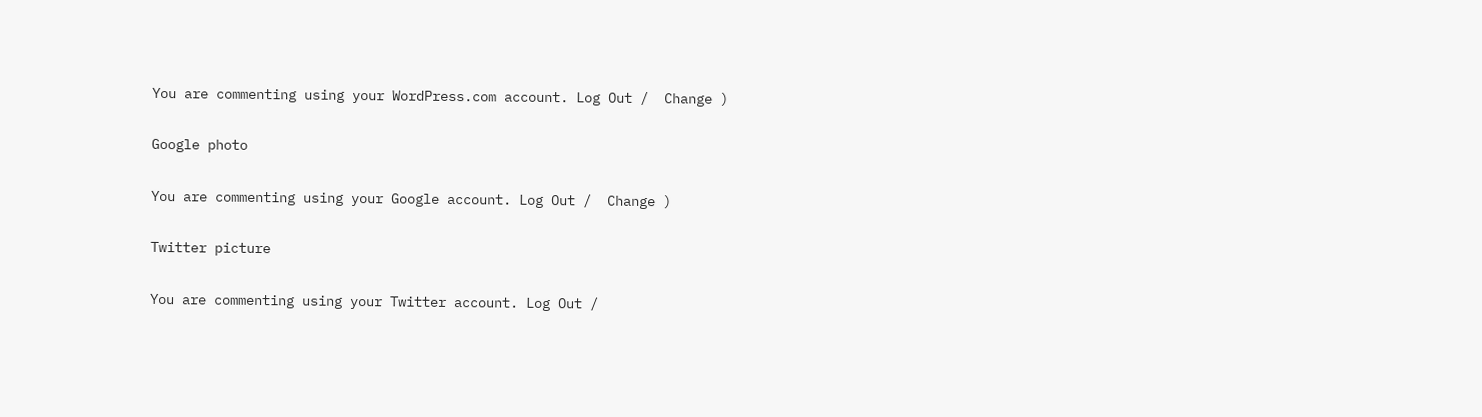You are commenting using your WordPress.com account. Log Out /  Change )

Google photo

You are commenting using your Google account. Log Out /  Change )

Twitter picture

You are commenting using your Twitter account. Log Out /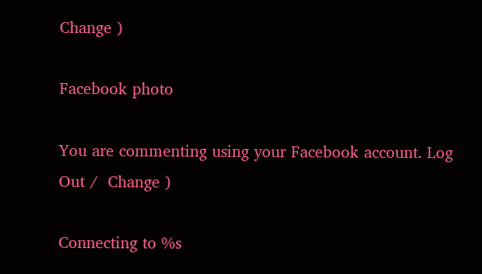Change )

Facebook photo

You are commenting using your Facebook account. Log Out /  Change )

Connecting to %s